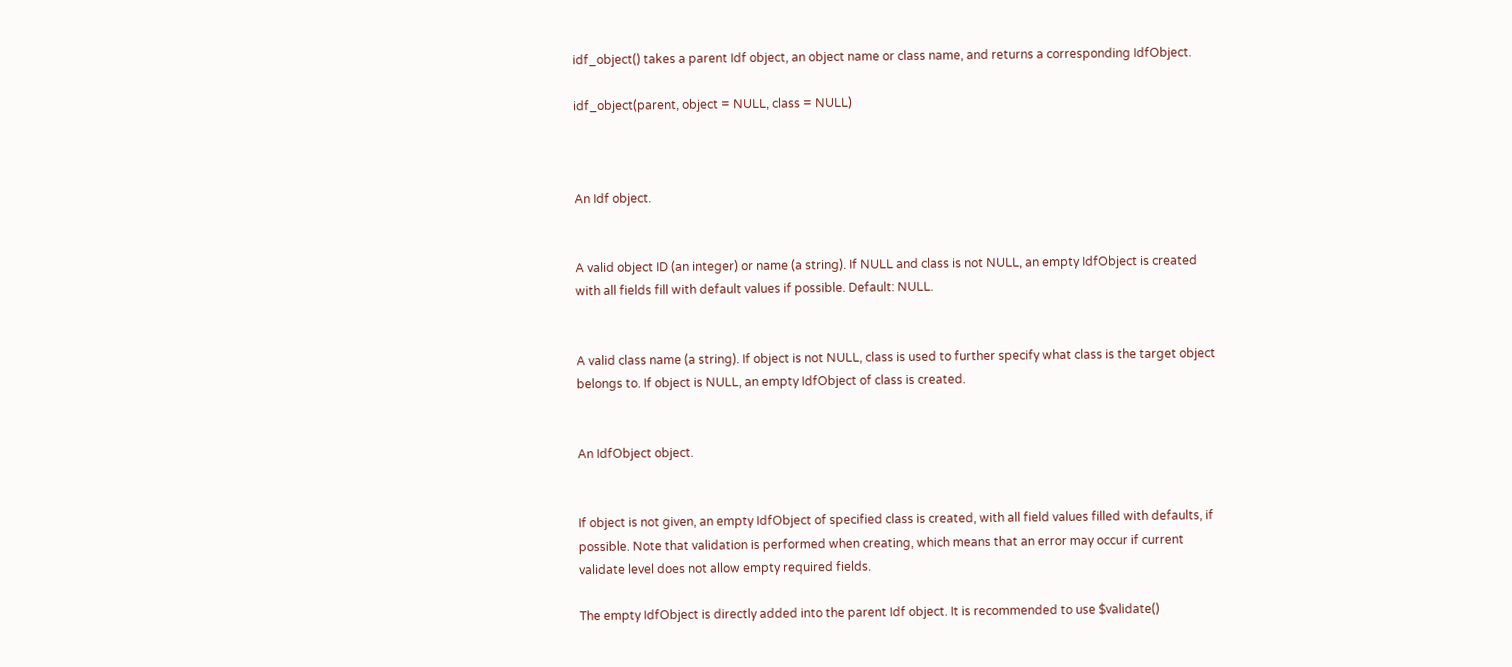idf_object() takes a parent Idf object, an object name or class name, and returns a corresponding IdfObject.

idf_object(parent, object = NULL, class = NULL)



An Idf object.


A valid object ID (an integer) or name (a string). If NULL and class is not NULL, an empty IdfObject is created with all fields fill with default values if possible. Default: NULL.


A valid class name (a string). If object is not NULL, class is used to further specify what class is the target object belongs to. If object is NULL, an empty IdfObject of class is created.


An IdfObject object.


If object is not given, an empty IdfObject of specified class is created, with all field values filled with defaults, if possible. Note that validation is performed when creating, which means that an error may occur if current validate level does not allow empty required fields.

The empty IdfObject is directly added into the parent Idf object. It is recommended to use $validate()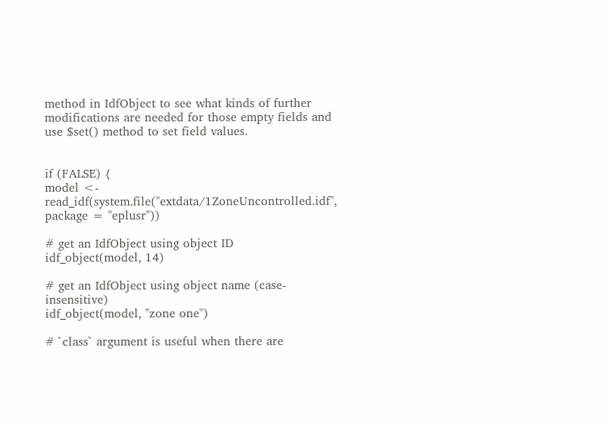method in IdfObject to see what kinds of further modifications are needed for those empty fields and use $set() method to set field values.


if (FALSE) {
model <- read_idf(system.file("extdata/1ZoneUncontrolled.idf", package = "eplusr"))

# get an IdfObject using object ID
idf_object(model, 14)

# get an IdfObject using object name (case-insensitive)
idf_object(model, "zone one")

# `class` argument is useful when there are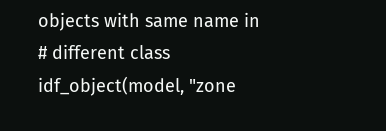objects with same name in
# different class
idf_object(model, "zone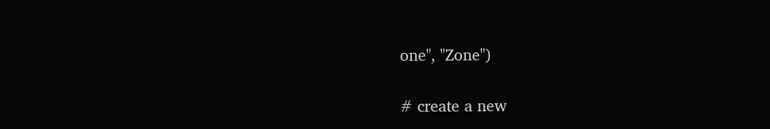one", "Zone")

# create a new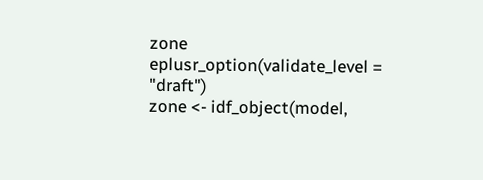zone
eplusr_option(validate_level = "draft")
zone <- idf_object(model,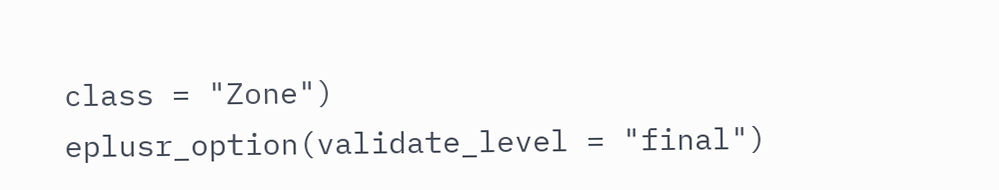class = "Zone")
eplusr_option(validate_level = "final")